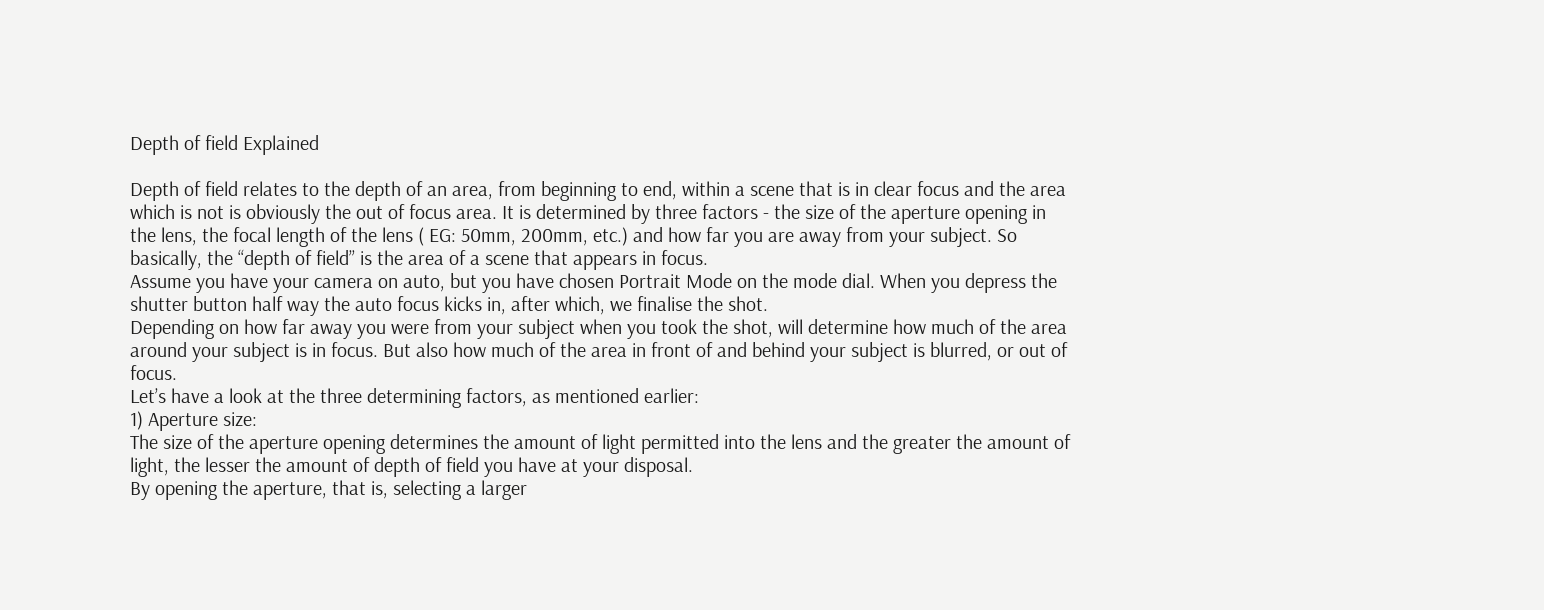Depth of field Explained

Depth of field relates to the depth of an area, from beginning to end, within a scene that is in clear focus and the area which is not is obviously the out of focus area. It is determined by three factors - the size of the aperture opening in the lens, the focal length of the lens ( EG: 50mm, 200mm, etc.) and how far you are away from your subject. So basically, the “depth of field” is the area of a scene that appears in focus.
Assume you have your camera on auto, but you have chosen Portrait Mode on the mode dial. When you depress the shutter button half way the auto focus kicks in, after which, we finalise the shot.
Depending on how far away you were from your subject when you took the shot, will determine how much of the area around your subject is in focus. But also how much of the area in front of and behind your subject is blurred, or out of focus.
Let’s have a look at the three determining factors, as mentioned earlier:
1) Aperture size:
The size of the aperture opening determines the amount of light permitted into the lens and the greater the amount of light, the lesser the amount of depth of field you have at your disposal.
By opening the aperture, that is, selecting a larger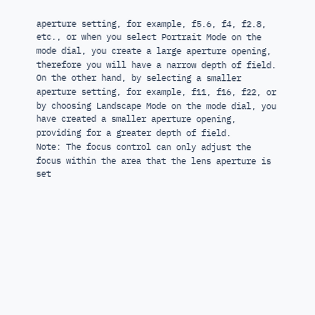aperture setting, for example, f5.6, f4, f2.8, etc., or when you select Portrait Mode on the mode dial, you create a large aperture opening, therefore you will have a narrow depth of field.
On the other hand, by selecting a smaller aperture setting, for example, f11, f16, f22, or by choosing Landscape Mode on the mode dial, you have created a smaller aperture opening, providing for a greater depth of field.
Note: The focus control can only adjust the focus within the area that the lens aperture is set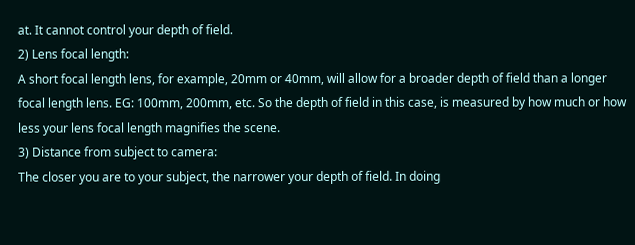at. It cannot control your depth of field.
2) Lens focal length:
A short focal length lens, for example, 20mm or 40mm, will allow for a broader depth of field than a longer focal length lens. EG: 100mm, 200mm, etc. So the depth of field in this case, is measured by how much or how less your lens focal length magnifies the scene.
3) Distance from subject to camera:
The closer you are to your subject, the narrower your depth of field. In doing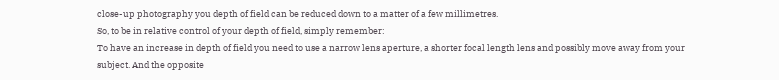close-up photography you depth of field can be reduced down to a matter of a few millimetres.
So, to be in relative control of your depth of field, simply remember:
To have an increase in depth of field you need to use a narrow lens aperture, a shorter focal length lens and possibly move away from your subject. And the opposite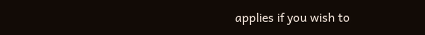applies if you wish to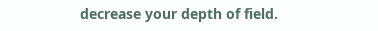decrease your depth of field.